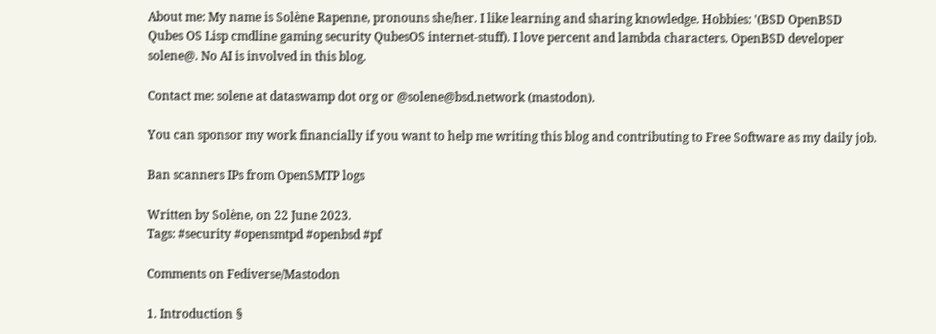About me: My name is Solène Rapenne, pronouns she/her. I like learning and sharing knowledge. Hobbies: '(BSD OpenBSD Qubes OS Lisp cmdline gaming security QubesOS internet-stuff). I love percent and lambda characters. OpenBSD developer solene@. No AI is involved in this blog.

Contact me: solene at dataswamp dot org or @solene@bsd.network (mastodon).

You can sponsor my work financially if you want to help me writing this blog and contributing to Free Software as my daily job.

Ban scanners IPs from OpenSMTP logs

Written by Solène, on 22 June 2023.
Tags: #security #opensmtpd #openbsd #pf

Comments on Fediverse/Mastodon

1. Introduction §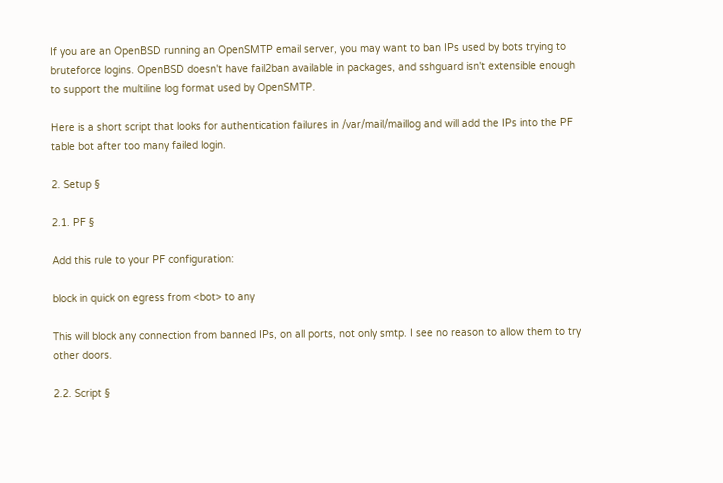If you are an OpenBSD running an OpenSMTP email server, you may want to ban IPs used by bots trying to bruteforce logins. OpenBSD doesn't have fail2ban available in packages, and sshguard isn't extensible enough to support the multiline log format used by OpenSMTP.

Here is a short script that looks for authentication failures in /var/mail/maillog and will add the IPs into the PF table bot after too many failed login.

2. Setup §

2.1. PF §

Add this rule to your PF configuration:

block in quick on egress from <bot> to any

This will block any connection from banned IPs, on all ports, not only smtp. I see no reason to allow them to try other doors.

2.2. Script §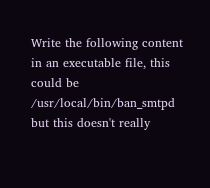Write the following content in an executable file, this could be /usr/local/bin/ban_smtpd but this doesn't really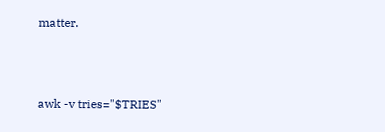matter.



awk -v tries="$TRIES"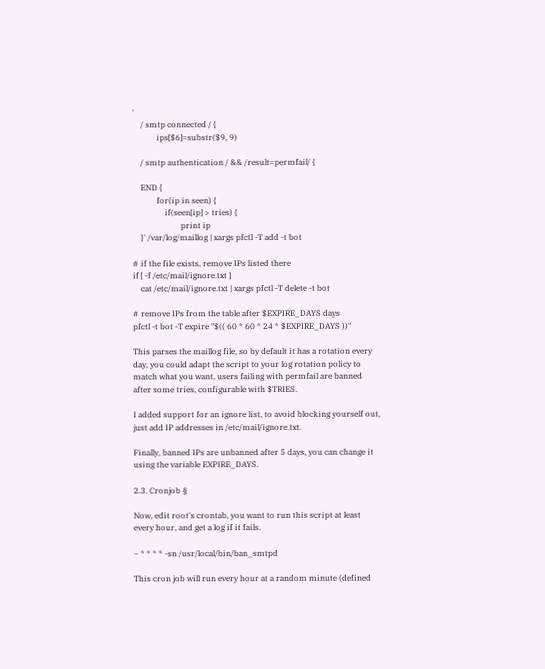'
    / smtp connected / {
            ips[$6]=substr($9, 9)

    / smtp authentication / && /result=permfail/ {

    END {
            for(ip in seen) {
                if(seen[ip] > tries) {
                        print ip
    }' /var/log/maillog | xargs pfctl -T add -t bot

# if the file exists, remove IPs listed there
if [ -f /etc/mail/ignore.txt ]
    cat /etc/mail/ignore.txt | xargs pfctl -T delete -t bot

# remove IPs from the table after $EXPIRE_DAYS days
pfctl -t bot -T expire "$(( 60 * 60 * 24 * $EXPIRE_DAYS ))"

This parses the maillog file, so by default it has a rotation every day, you could adapt the script to your log rotation policy to match what you want, users failing with permfail are banned after some tries, configurable with $TRIES.

I added support for an ignore list, to avoid blocking yourself out, just add IP addresses in /etc/mail/ignore.txt.

Finally, banned IPs are unbanned after 5 days, you can change it using the variable EXPIRE_DAYS.

2.3. Cronjob §

Now, edit root's crontab, you want to run this script at least every hour, and get a log if it fails.

~ * * * * -sn /usr/local/bin/ban_smtpd

This cron job will run every hour at a random minute (defined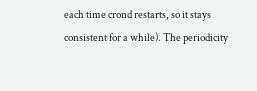each time crond restarts, so it stays consistent for a while). The periodicity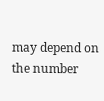may depend on the number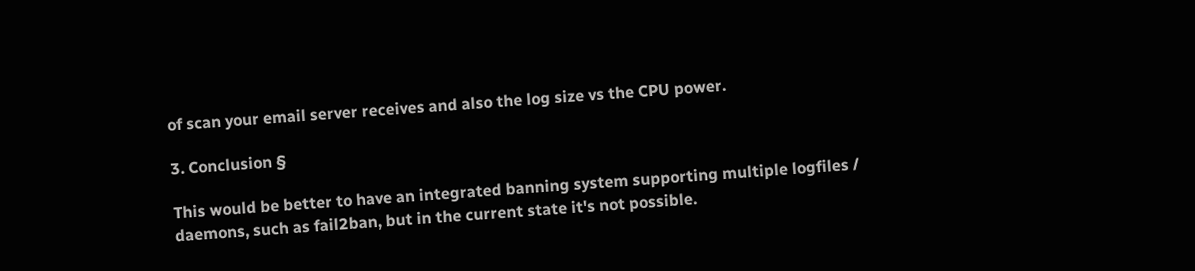of scan your email server receives and also the log size vs the CPU power.

3. Conclusion §

This would be better to have an integrated banning system supporting multiple logfiles / daemons, such as fail2ban, but in the current state it's not possible.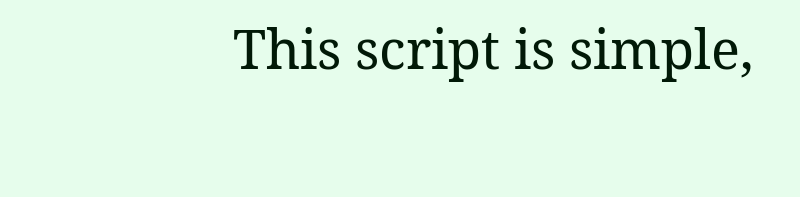This script is simple,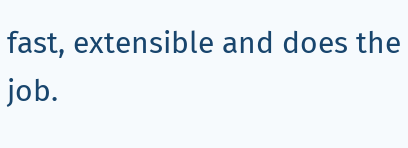fast, extensible and does the job.